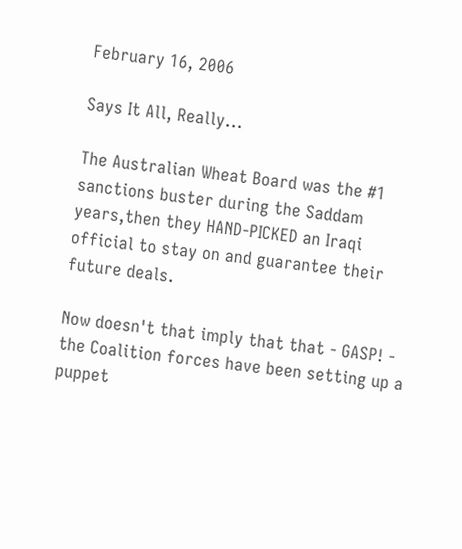February 16, 2006

Says It All, Really...

The Australian Wheat Board was the #1 sanctions buster during the Saddam years,then they HAND-PICKED an Iraqi official to stay on and guarantee their future deals.

Now doesn't that imply that that - GASP! - the Coalition forces have been setting up a puppet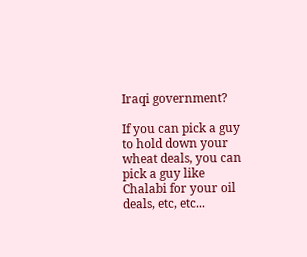Iraqi government?

If you can pick a guy to hold down your wheat deals, you can pick a guy like Chalabi for your oil deals, etc, etc...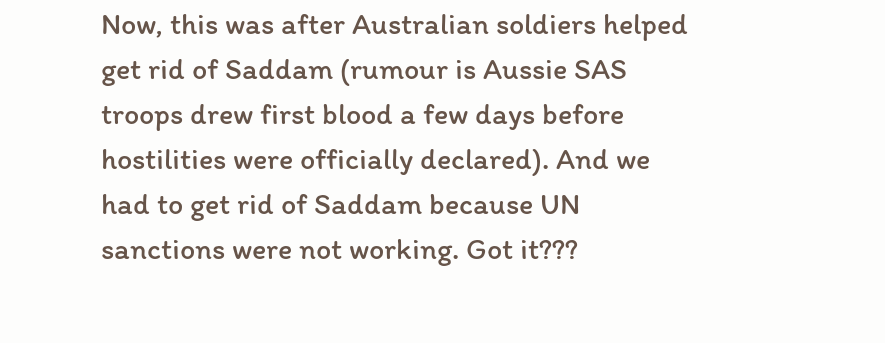Now, this was after Australian soldiers helped get rid of Saddam (rumour is Aussie SAS troops drew first blood a few days before hostilities were officially declared). And we had to get rid of Saddam because UN sanctions were not working. Got it???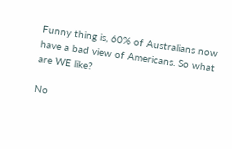Funny thing is, 60% of Australians now have a bad view of Americans. So what are WE like?

No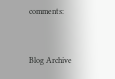comments:


Blog Archive